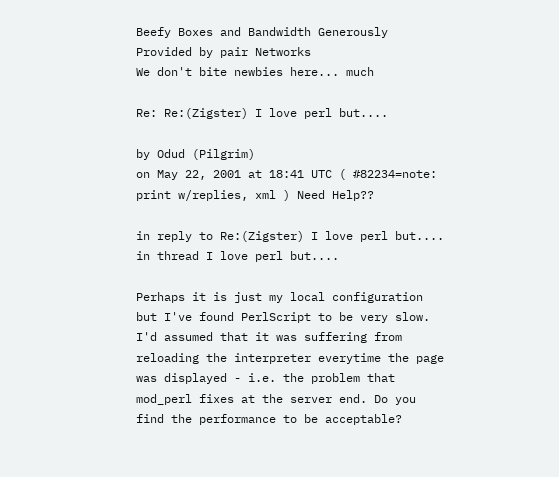Beefy Boxes and Bandwidth Generously Provided by pair Networks
We don't bite newbies here... much

Re: Re:(Zigster) I love perl but....

by Odud (Pilgrim)
on May 22, 2001 at 18:41 UTC ( #82234=note: print w/replies, xml ) Need Help??

in reply to Re:(Zigster) I love perl but....
in thread I love perl but....

Perhaps it is just my local configuration but I've found PerlScript to be very slow. I'd assumed that it was suffering from reloading the interpreter everytime the page was displayed - i.e. the problem that mod_perl fixes at the server end. Do you find the performance to be acceptable?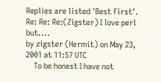Replies are listed 'Best First'.
Re: Re: Re:(Zigster) I love perl but....
by zigster (Hermit) on May 23, 2001 at 11:57 UTC
    To be honest I have not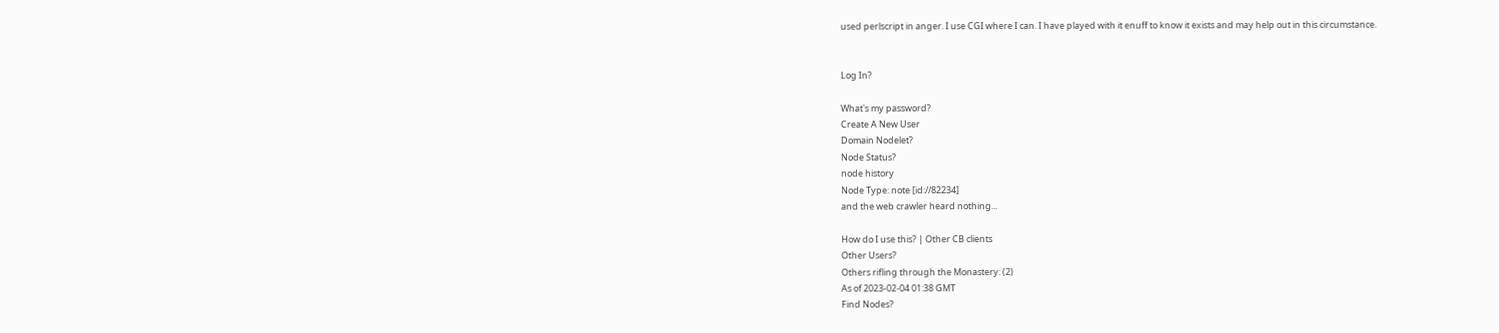used perlscript in anger. I use CGI where I can. I have played with it enuff to know it exists and may help out in this circumstance.


Log In?

What's my password?
Create A New User
Domain Nodelet?
Node Status?
node history
Node Type: note [id://82234]
and the web crawler heard nothing...

How do I use this? | Other CB clients
Other Users?
Others rifling through the Monastery: (2)
As of 2023-02-04 01:38 GMT
Find Nodes?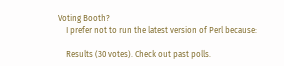Voting Booth?
    I prefer not to run the latest version of Perl because:

    Results (30 votes). Check out past polls.